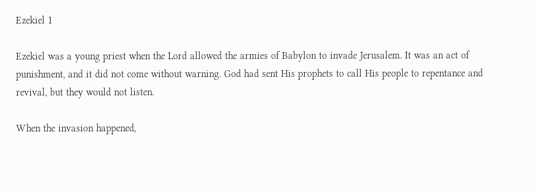Ezekiel 1

Ezekiel was a young priest when the Lord allowed the armies of Babylon to invade Jerusalem. It was an act of punishment, and it did not come without warning. God had sent His prophets to call His people to repentance and revival, but they would not listen.

When the invasion happened,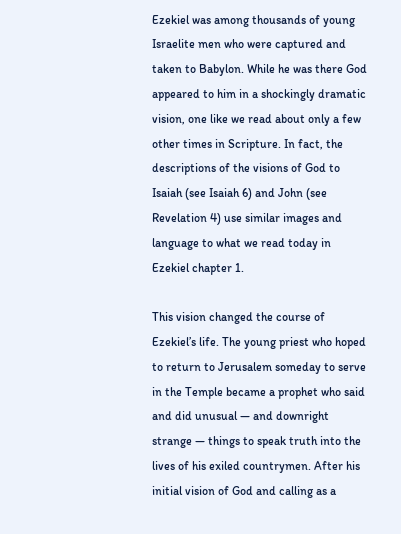Ezekiel was among thousands of young Israelite men who were captured and taken to Babylon. While he was there God appeared to him in a shockingly dramatic vision, one like we read about only a few other times in Scripture. In fact, the descriptions of the visions of God to Isaiah (see Isaiah 6) and John (see Revelation 4) use similar images and language to what we read today in Ezekiel chapter 1.

This vision changed the course of Ezekiel’s life. The young priest who hoped to return to Jerusalem someday to serve in the Temple became a prophet who said and did unusual — and downright strange — things to speak truth into the lives of his exiled countrymen. After his initial vision of God and calling as a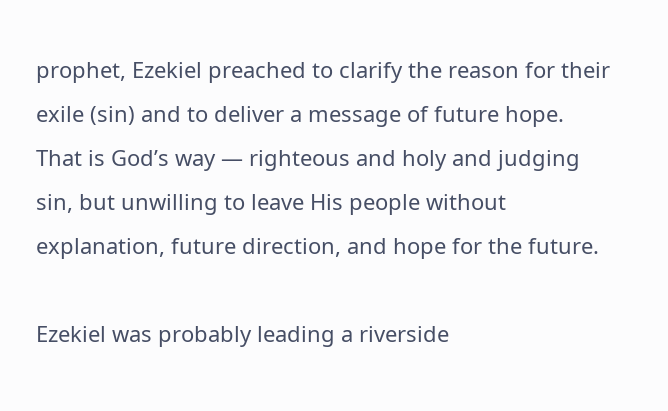prophet, Ezekiel preached to clarify the reason for their exile (sin) and to deliver a message of future hope. That is God’s way — righteous and holy and judging sin, but unwilling to leave His people without explanation, future direction, and hope for the future.

Ezekiel was probably leading a riverside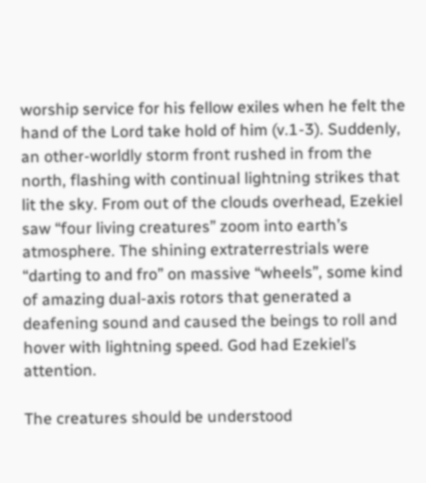worship service for his fellow exiles when he felt the hand of the Lord take hold of him (v.1-3). Suddenly, an other-worldly storm front rushed in from the north, flashing with continual lightning strikes that lit the sky. From out of the clouds overhead, Ezekiel saw “four living creatures” zoom into earth’s atmosphere. The shining extraterrestrials were “darting to and fro” on massive “wheels”, some kind of amazing dual-axis rotors that generated a deafening sound and caused the beings to roll and hover with lightning speed. God had Ezekiel’s attention.

The creatures should be understood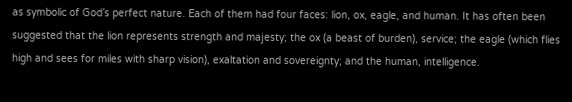as symbolic of God’s perfect nature. Each of them had four faces: lion, ox, eagle, and human. It has often been suggested that the lion represents strength and majesty; the ox (a beast of burden), service; the eagle (which flies high and sees for miles with sharp vision), exaltation and sovereignty; and the human, intelligence.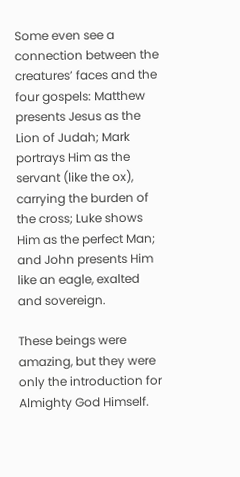Some even see a connection between the creatures’ faces and the four gospels: Matthew presents Jesus as the Lion of Judah; Mark portrays Him as the servant (like the ox), carrying the burden of the cross; Luke shows Him as the perfect Man; and John presents Him like an eagle, exalted and sovereign.

These beings were amazing, but they were only the introduction for Almighty God Himself.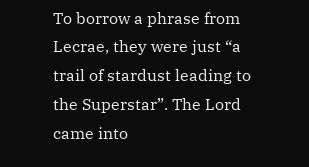To borrow a phrase from Lecrae, they were just “a trail of stardust leading to the Superstar”. The Lord came into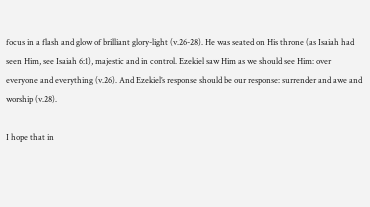focus in a flash and glow of brilliant glory-light (v.26-28). He was seated on His throne (as Isaiah had seen Him, see Isaiah 6:1), majestic and in control. Ezekiel saw Him as we should see Him: over everyone and everything (v.26). And Ezekiel’s response should be our response: surrender and awe and worship (v.28).

I hope that in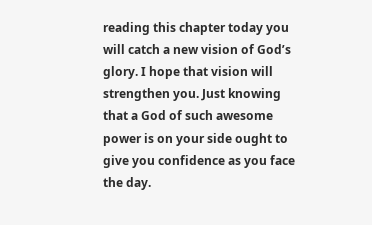reading this chapter today you will catch a new vision of God’s glory. I hope that vision will strengthen you. Just knowing that a God of such awesome power is on your side ought to give you confidence as you face the day.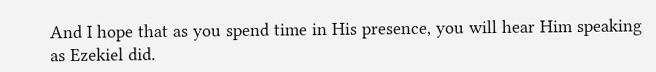And I hope that as you spend time in His presence, you will hear Him speaking as Ezekiel did.